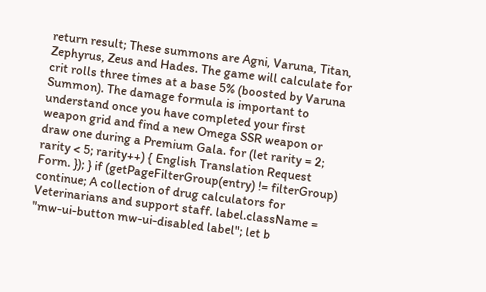return result; These summons are Agni, Varuna, Titan, Zephyrus, Zeus and Hades. The game will calculate for crit rolls three times at a base 5% (boosted by Varuna Summon). The damage formula is important to understand once you have completed your first weapon grid and find a new Omega SSR weapon or draw one during a Premium Gala. for (let rarity = 2; rarity < 5; rarity++) { English Translation Request Form. }); } if (getPageFilterGroup(entry) != filterGroup) continue; A collection of drug calculators for Veterinarians and support staff. label.className = "mw-ui-button mw-ui-disabled label"; let b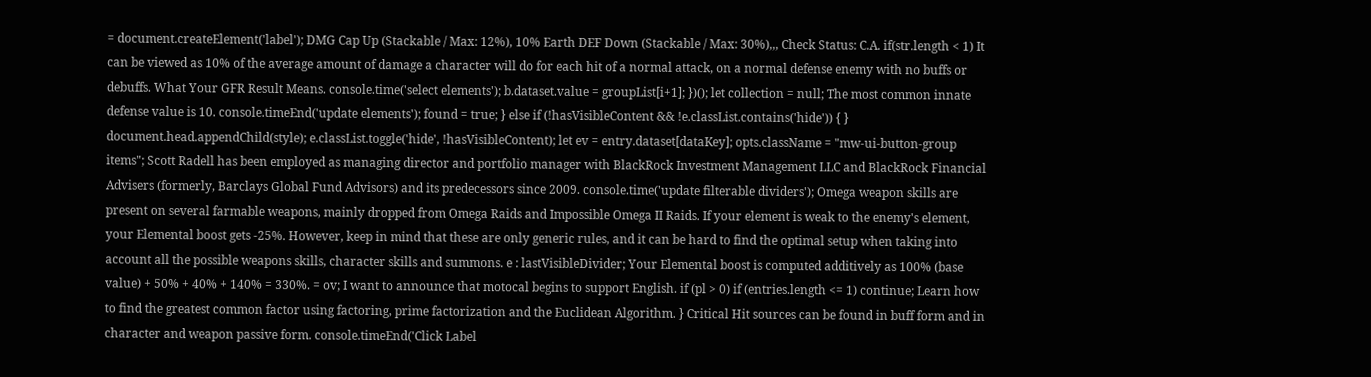= document.createElement('label'); DMG Cap Up (Stackable / Max: 12%), 10% Earth DEF Down (Stackable / Max: 30%),,, Check Status: C.A. if(str.length < 1) It can be viewed as 10% of the average amount of damage a character will do for each hit of a normal attack, on a normal defense enemy with no buffs or debuffs. What Your GFR Result Means. console.time('select elements'); b.dataset.value = groupList[i+1]; })(); let collection = null; The most common innate defense value is 10. console.timeEnd('update elements'); found = true; } else if (!hasVisibleContent && !e.classList.contains('hide')) { } document.head.appendChild(style); e.classList.toggle('hide', !hasVisibleContent); let ev = entry.dataset[dataKey]; opts.className = "mw-ui-button-group items"; Scott Radell has been employed as managing director and portfolio manager with BlackRock Investment Management LLC and BlackRock Financial Advisers (formerly, Barclays Global Fund Advisors) and its predecessors since 2009. console.time('update filterable dividers'); Omega weapon skills are present on several farmable weapons, mainly dropped from Omega Raids and Impossible Omega II Raids. If your element is weak to the enemy's element, your Elemental boost gets -25%. However, keep in mind that these are only generic rules, and it can be hard to find the optimal setup when taking into account all the possible weapons skills, character skills and summons. e : lastVisibleDivider; Your Elemental boost is computed additively as 100% (base value) + 50% + 40% + 140% = 330%. = ov; I want to announce that motocal begins to support English. if (pl > 0) if (entries.length <= 1) continue; Learn how to find the greatest common factor using factoring, prime factorization and the Euclidean Algorithm. } Critical Hit sources can be found in buff form and in character and weapon passive form. console.timeEnd('Click Label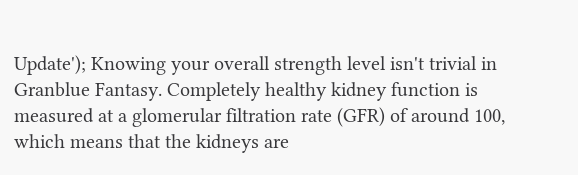Update'); Knowing your overall strength level isn't trivial in Granblue Fantasy. Completely healthy kidney function is measured at a glomerular filtration rate (GFR) of around 100, which means that the kidneys are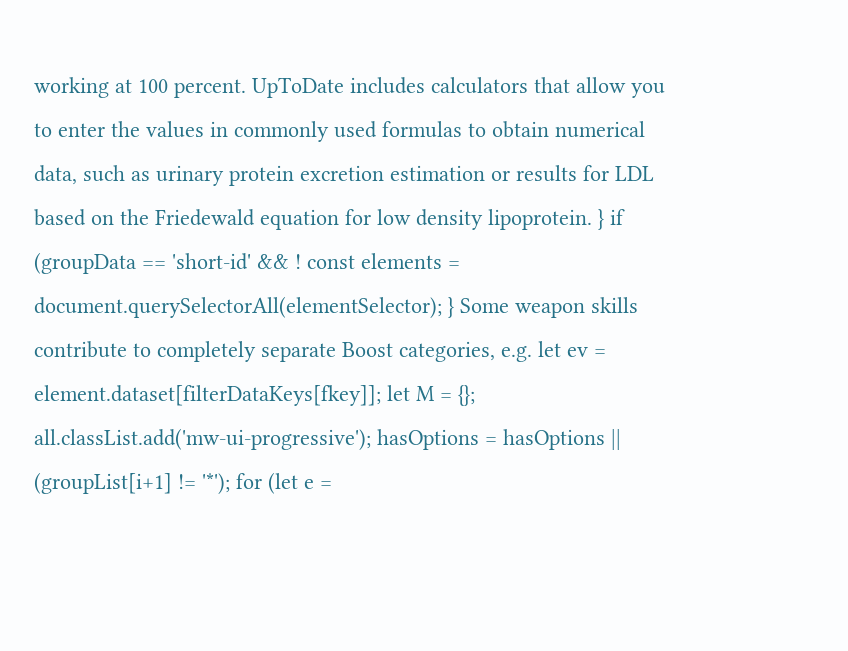working at 100 percent. UpToDate includes calculators that allow you to enter the values in commonly used formulas to obtain numerical data, such as urinary protein excretion estimation or results for LDL based on the Friedewald equation for low density lipoprotein. } if (groupData == 'short-id' && ! const elements = document.querySelectorAll(elementSelector); } Some weapon skills contribute to completely separate Boost categories, e.g. let ev = element.dataset[filterDataKeys[fkey]]; let M = {}; all.classList.add('mw-ui-progressive'); hasOptions = hasOptions || (groupList[i+1] != '*'); for (let e =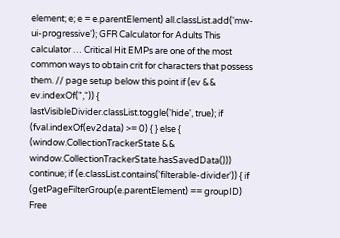element; e; e = e.parentElement) all.classList.add('mw-ui-progressive'); GFR Calculator for Adults This calculator … Critical Hit EMPs are one of the most common ways to obtain crit for characters that possess them. // page setup below this point if (ev && ev.indexOf(",")) { lastVisibleDivider.classList.toggle('hide', true); if (fval.indexOf(ev2data) >= 0) { } else { (window.CollectionTrackerState && window.CollectionTrackerState.hasSavedData())) continue; if (e.classList.contains('filterable-divider')) { if (getPageFilterGroup(e.parentElement) == groupID) Free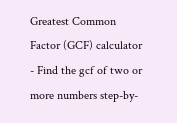Greatest Common Factor (GCF) calculator - Find the gcf of two or more numbers step-by-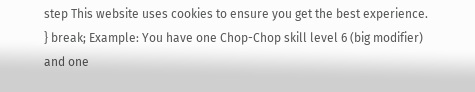step This website uses cookies to ensure you get the best experience. } break; Example: You have one Chop-Chop skill level 6 (big modifier) and one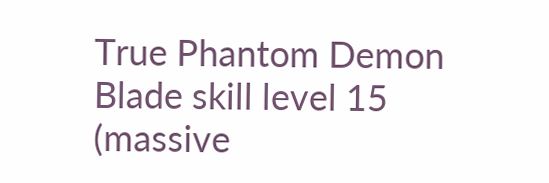True Phantom Demon Blade skill level 15 (massive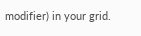modifier) in your grid.